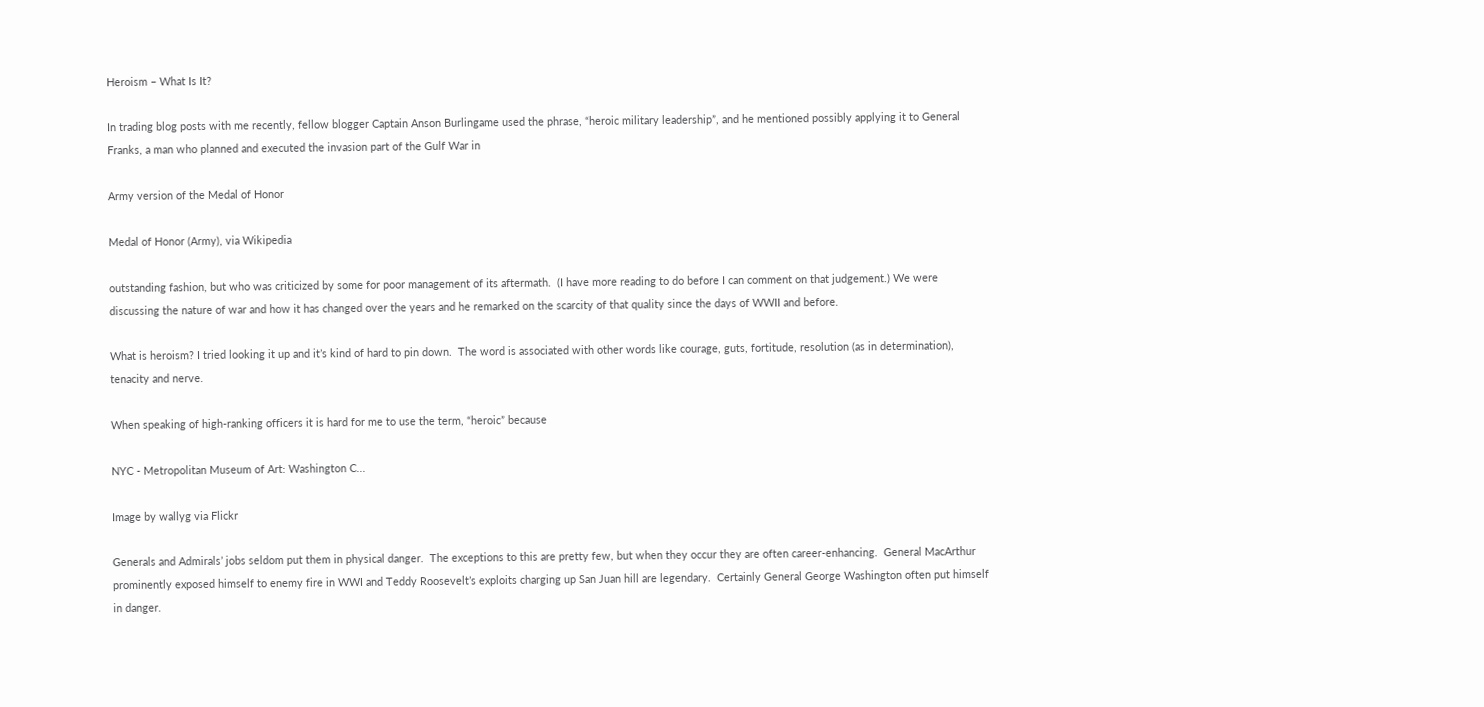Heroism – What Is It?

In trading blog posts with me recently, fellow blogger Captain Anson Burlingame used the phrase, “heroic military leadership”, and he mentioned possibly applying it to General Franks, a man who planned and executed the invasion part of the Gulf War in

Army version of the Medal of Honor

Medal of Honor (Army), via Wikipedia

outstanding fashion, but who was criticized by some for poor management of its aftermath.  (I have more reading to do before I can comment on that judgement.) We were discussing the nature of war and how it has changed over the years and he remarked on the scarcity of that quality since the days of WWII and before.

What is heroism? I tried looking it up and it’s kind of hard to pin down.  The word is associated with other words like courage, guts, fortitude, resolution (as in determination), tenacity and nerve.

When speaking of high-ranking officers it is hard for me to use the term, “heroic” because

NYC - Metropolitan Museum of Art: Washington C...

Image by wallyg via Flickr

Generals and Admirals’ jobs seldom put them in physical danger.  The exceptions to this are pretty few, but when they occur they are often career-enhancing.  General MacArthur prominently exposed himself to enemy fire in WWI and Teddy Roosevelt’s exploits charging up San Juan hill are legendary.  Certainly General George Washington often put himself in danger.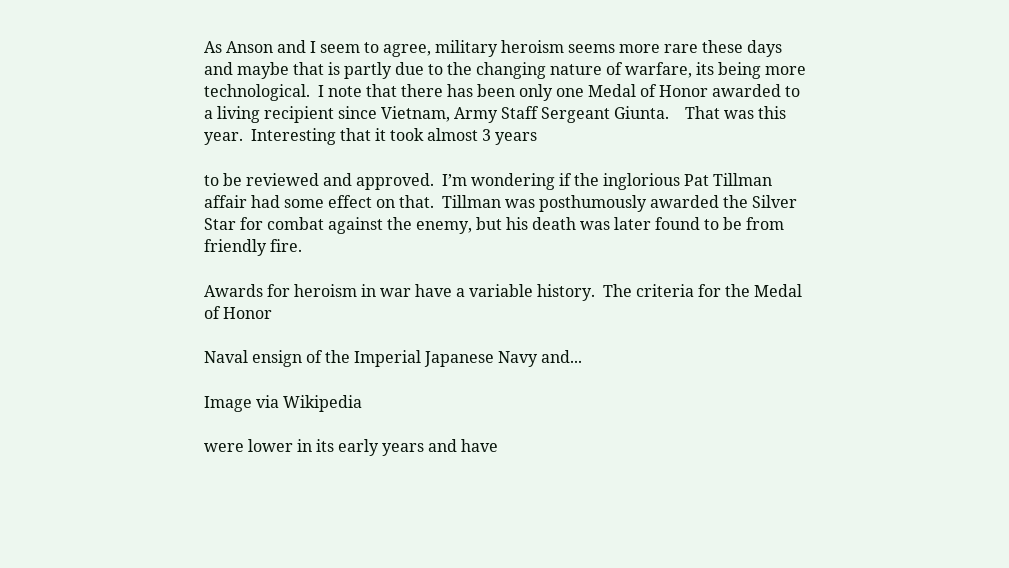As Anson and I seem to agree, military heroism seems more rare these days and maybe that is partly due to the changing nature of warfare, its being more technological.  I note that there has been only one Medal of Honor awarded to a living recipient since Vietnam, Army Staff Sergeant Giunta.    That was this year.  Interesting that it took almost 3 years

to be reviewed and approved.  I’m wondering if the inglorious Pat Tillman affair had some effect on that.  Tillman was posthumously awarded the Silver Star for combat against the enemy, but his death was later found to be from friendly fire.

Awards for heroism in war have a variable history.  The criteria for the Medal of Honor

Naval ensign of the Imperial Japanese Navy and...

Image via Wikipedia

were lower in its early years and have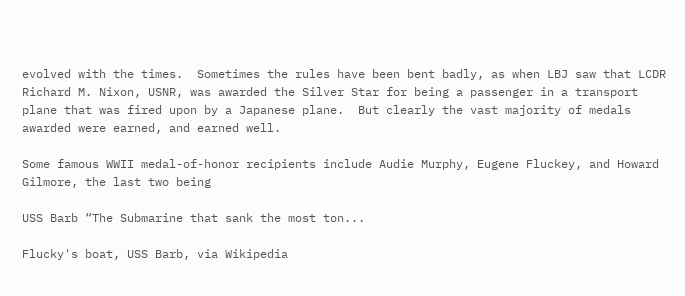evolved with the times.  Sometimes the rules have been bent badly, as when LBJ saw that LCDR Richard M. Nixon, USNR, was awarded the Silver Star for being a passenger in a transport plane that was fired upon by a Japanese plane.  But clearly the vast majority of medals awarded were earned, and earned well.

Some famous WWII medal-of-honor recipients include Audie Murphy, Eugene Fluckey, and Howard Gilmore, the last two being

USS Barb “The Submarine that sank the most ton...

Flucky's boat, USS Barb, via Wikipedia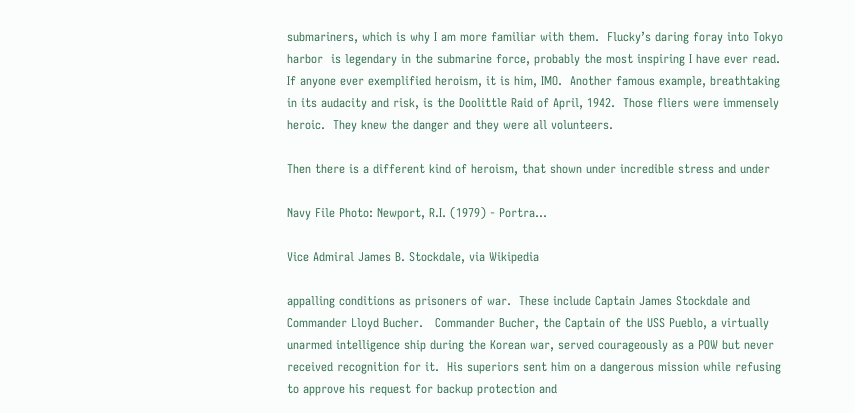submariners, which is why I am more familiar with them.  Flucky’s daring foray into Tokyo harbor  is legendary in the submarine force, probably the most inspiring I have ever read.  If anyone ever exemplified heroism, it is him, IMO.  Another famous example, breathtaking in its audacity and risk, is the Doolittle Raid of April, 1942.  Those fliers were immensely heroic.  They knew the danger and they were all volunteers.

Then there is a different kind of heroism, that shown under incredible stress and under

Navy File Photo: Newport, R.I. (1979) - Portra...

Vice Admiral James B. Stockdale, via Wikipedia

appalling conditions as prisoners of war.  These include Captain James Stockdale and Commander Lloyd Bucher.   Commander Bucher, the Captain of the USS Pueblo, a virtually unarmed intelligence ship during the Korean war, served courageously as a POW but never received recognition for it.  His superiors sent him on a dangerous mission while refusing to approve his request for backup protection and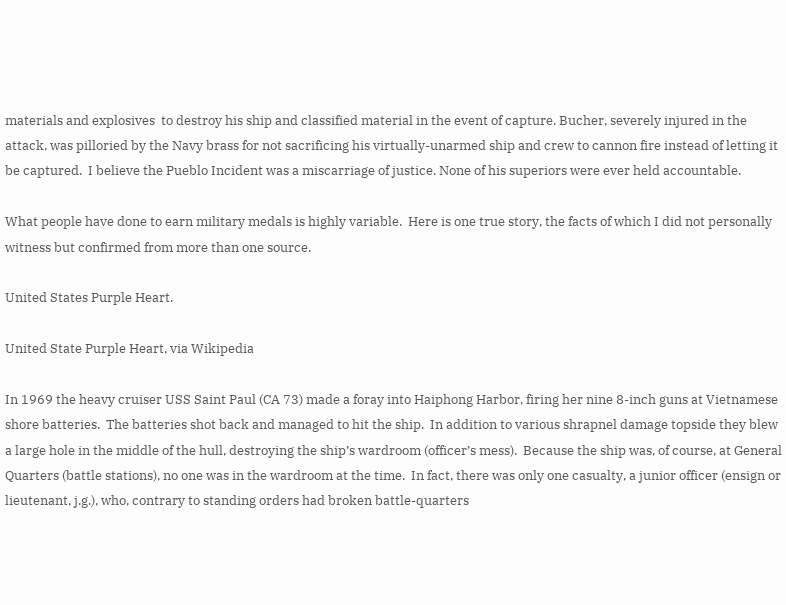materials and explosives  to destroy his ship and classified material in the event of capture. Bucher, severely injured in the attack, was pilloried by the Navy brass for not sacrificing his virtually-unarmed ship and crew to cannon fire instead of letting it be captured.  I believe the Pueblo Incident was a miscarriage of justice. None of his superiors were ever held accountable.

What people have done to earn military medals is highly variable.  Here is one true story, the facts of which I did not personally witness but confirmed from more than one source.

United States Purple Heart.

United State Purple Heart, via Wikipedia

In 1969 the heavy cruiser USS Saint Paul (CA 73) made a foray into Haiphong Harbor, firing her nine 8-inch guns at Vietnamese shore batteries.  The batteries shot back and managed to hit the ship.  In addition to various shrapnel damage topside they blew a large hole in the middle of the hull, destroying the ship’s wardroom (officer’s mess).  Because the ship was, of course, at General Quarters (battle stations), no one was in the wardroom at the time.  In fact, there was only one casualty, a junior officer (ensign or lieutenant, j.g.), who, contrary to standing orders had broken battle-quarters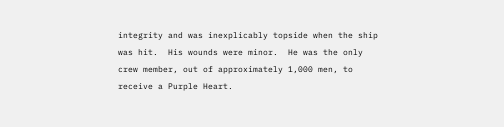integrity and was inexplicably topside when the ship was hit.  His wounds were minor.  He was the only crew member, out of approximately 1,000 men, to receive a Purple Heart.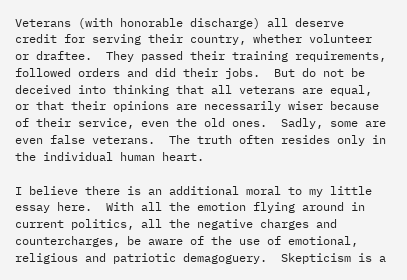Veterans (with honorable discharge) all deserve credit for serving their country, whether volunteer or draftee.  They passed their training requirements, followed orders and did their jobs.  But do not be deceived into thinking that all veterans are equal, or that their opinions are necessarily wiser because of their service, even the old ones.  Sadly, some are even false veterans.  The truth often resides only in the individual human heart.

I believe there is an additional moral to my little essay here.  With all the emotion flying around in current politics, all the negative charges and countercharges, be aware of the use of emotional, religious and patriotic demagoguery.  Skepticism is a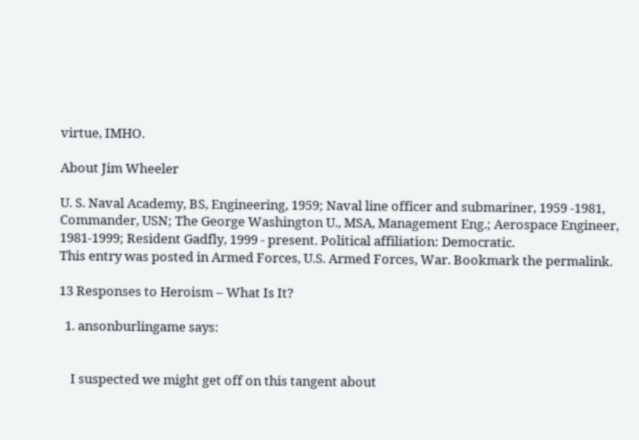virtue, IMHO.

About Jim Wheeler

U. S. Naval Academy, BS, Engineering, 1959; Naval line officer and submariner, 1959 -1981, Commander, USN; The George Washington U., MSA, Management Eng.; Aerospace Engineer, 1981-1999; Resident Gadfly, 1999 - present. Political affiliation: Democratic.
This entry was posted in Armed Forces, U.S. Armed Forces, War. Bookmark the permalink.

13 Responses to Heroism – What Is It?

  1. ansonburlingame says:


    I suspected we might get off on this tangent about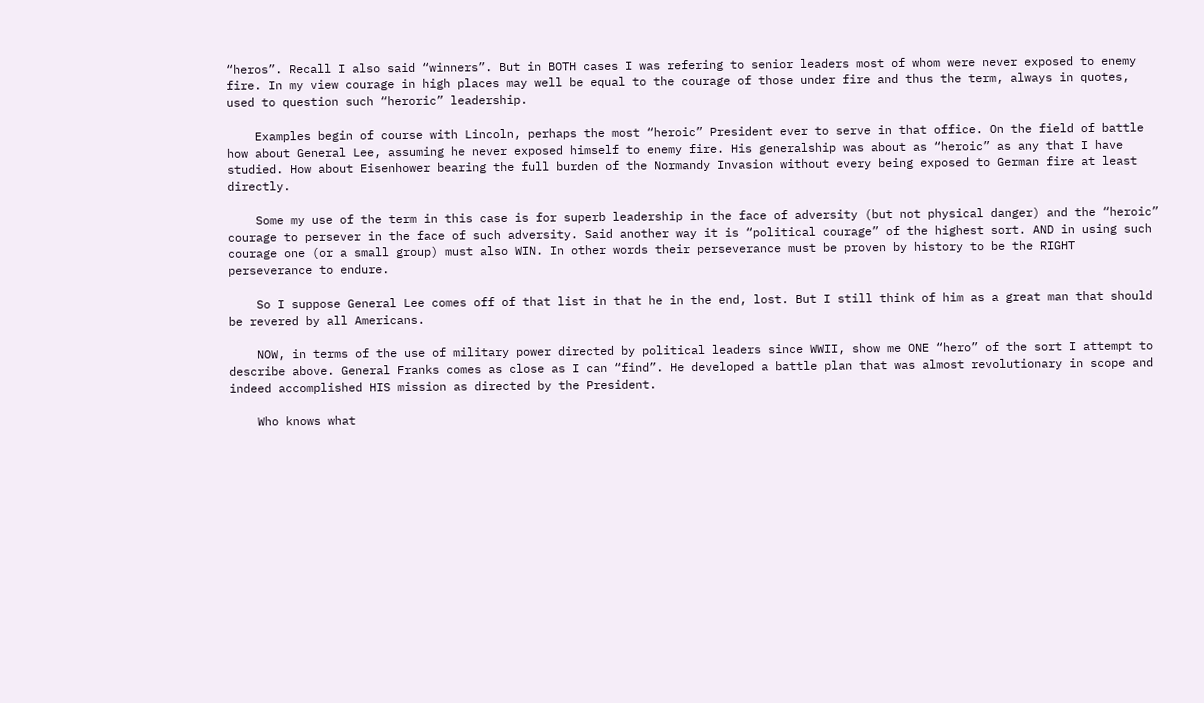“heros”. Recall I also said “winners”. But in BOTH cases I was refering to senior leaders most of whom were never exposed to enemy fire. In my view courage in high places may well be equal to the courage of those under fire and thus the term, always in quotes, used to question such “heroric” leadership.

    Examples begin of course with Lincoln, perhaps the most “heroic” President ever to serve in that office. On the field of battle how about General Lee, assuming he never exposed himself to enemy fire. His generalship was about as “heroic” as any that I have studied. How about Eisenhower bearing the full burden of the Normandy Invasion without every being exposed to German fire at least directly.

    Some my use of the term in this case is for superb leadership in the face of adversity (but not physical danger) and the “heroic” courage to persever in the face of such adversity. Said another way it is “political courage” of the highest sort. AND in using such courage one (or a small group) must also WIN. In other words their perseverance must be proven by history to be the RIGHT perseverance to endure.

    So I suppose General Lee comes off of that list in that he in the end, lost. But I still think of him as a great man that should be revered by all Americans.

    NOW, in terms of the use of military power directed by political leaders since WWII, show me ONE “hero” of the sort I attempt to describe above. General Franks comes as close as I can “find”. He developed a battle plan that was almost revolutionary in scope and indeed accomplished HIS mission as directed by the President.

    Who knows what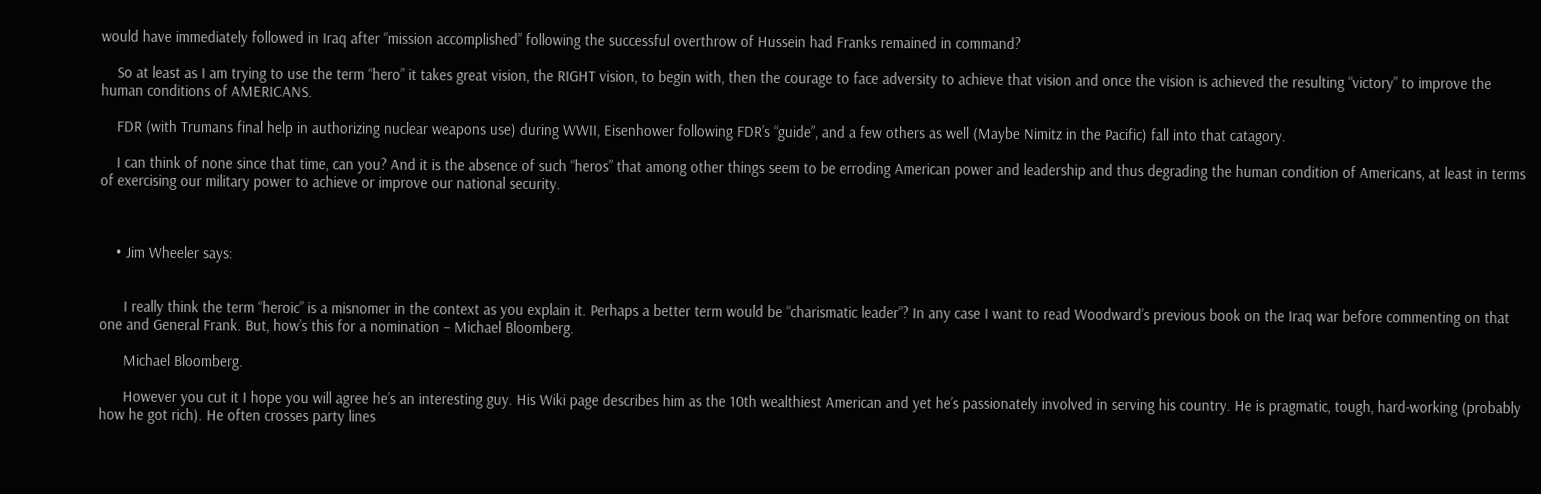would have immediately followed in Iraq after “mission accomplished” following the successful overthrow of Hussein had Franks remained in command?

    So at least as I am trying to use the term “hero” it takes great vision, the RIGHT vision, to begin with, then the courage to face adversity to achieve that vision and once the vision is achieved the resulting “victory” to improve the human conditions of AMERICANS.

    FDR (with Trumans final help in authorizing nuclear weapons use) during WWII, Eisenhower following FDR’s “guide”, and a few others as well (Maybe Nimitz in the Pacific) fall into that catagory.

    I can think of none since that time, can you? And it is the absence of such “heros” that among other things seem to be erroding American power and leadership and thus degrading the human condition of Americans, at least in terms of exercising our military power to achieve or improve our national security.



    • Jim Wheeler says:


      I really think the term “heroic” is a misnomer in the context as you explain it. Perhaps a better term would be “charismatic leader”? In any case I want to read Woodward’s previous book on the Iraq war before commenting on that one and General Frank. But, how’s this for a nomination – Michael Bloomberg.

      Michael Bloomberg.

      However you cut it I hope you will agree he’s an interesting guy. His Wiki page describes him as the 10th wealthiest American and yet he’s passionately involved in serving his country. He is pragmatic, tough, hard-working (probably how he got rich). He often crosses party lines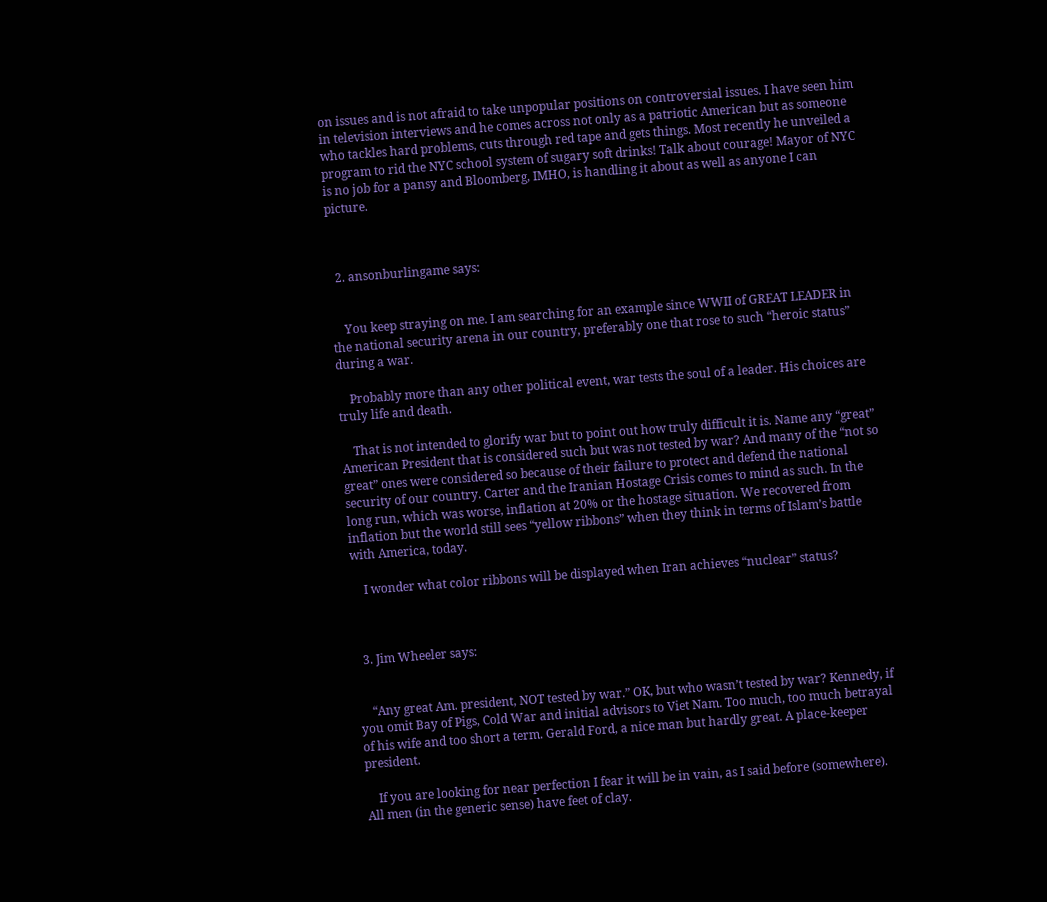on issues and is not afraid to take unpopular positions on controversial issues. I have seen him in television interviews and he comes across not only as a patriotic American but as someone who tackles hard problems, cuts through red tape and gets things. Most recently he unveiled a program to rid the NYC school system of sugary soft drinks! Talk about courage! Mayor of NYC is no job for a pansy and Bloomberg, IMHO, is handling it about as well as anyone I can picture.



  2. ansonburlingame says:


    You keep straying on me. I am searching for an example since WWII of GREAT LEADER in the national security arena in our country, preferably one that rose to such “heroic status” during a war.

    Probably more than any other political event, war tests the soul of a leader. His choices are truly life and death.

    That is not intended to glorify war but to point out how truly difficult it is. Name any “great” American President that is considered such but was not tested by war? And many of the “not so great” ones were considered so because of their failure to protect and defend the national security of our country. Carter and the Iranian Hostage Crisis comes to mind as such. In the long run, which was worse, inflation at 20% or the hostage situation. We recovered from inflation but the world still sees “yellow ribbons” when they think in terms of Islam’s battle with America, today.

    I wonder what color ribbons will be displayed when Iran achieves “nuclear” status?



  3. Jim Wheeler says:


    “Any great Am. president, NOT tested by war.” OK, but who wasn’t tested by war? Kennedy, if you omit Bay of Pigs, Cold War and initial advisors to Viet Nam. Too much, too much betrayal of his wife and too short a term. Gerald Ford, a nice man but hardly great. A place-keeper president.

    If you are looking for near perfection I fear it will be in vain, as I said before (somewhere). All men (in the generic sense) have feet of clay.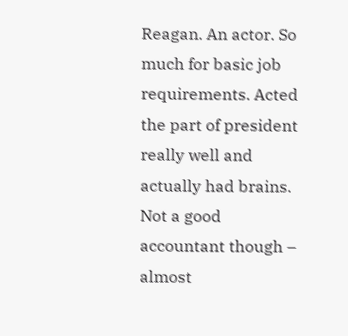Reagan. An actor. So much for basic job requirements. Acted the part of president really well and actually had brains. Not a good accountant though – almost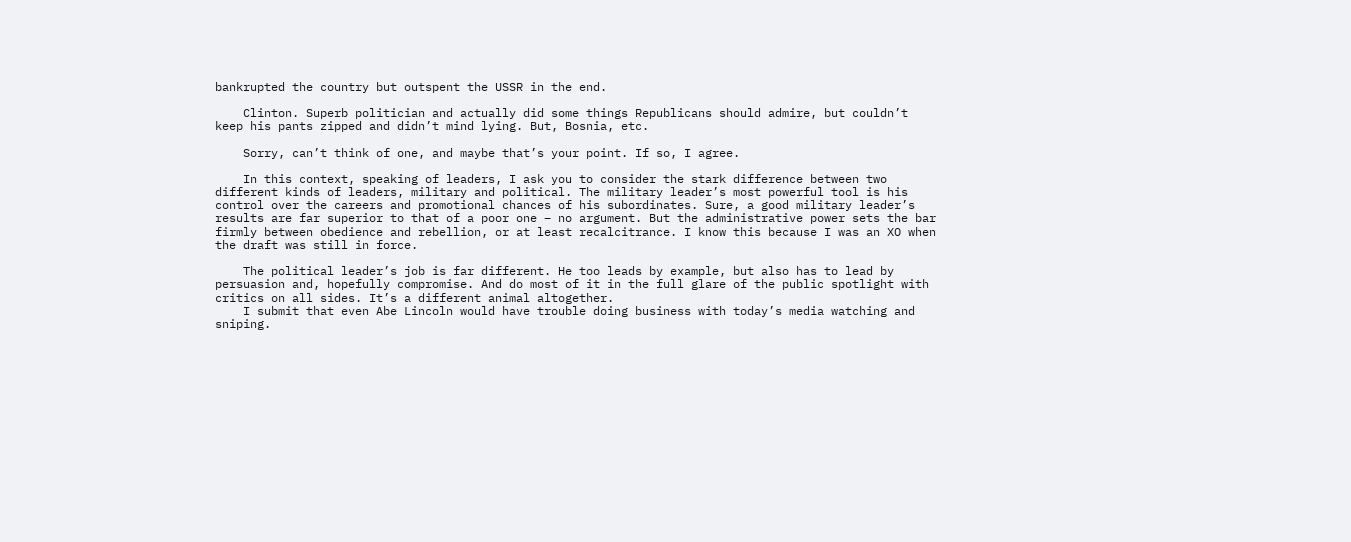bankrupted the country but outspent the USSR in the end.

    Clinton. Superb politician and actually did some things Republicans should admire, but couldn’t keep his pants zipped and didn’t mind lying. But, Bosnia, etc.

    Sorry, can’t think of one, and maybe that’s your point. If so, I agree.

    In this context, speaking of leaders, I ask you to consider the stark difference between two different kinds of leaders, military and political. The military leader’s most powerful tool is his control over the careers and promotional chances of his subordinates. Sure, a good military leader’s results are far superior to that of a poor one – no argument. But the administrative power sets the bar firmly between obedience and rebellion, or at least recalcitrance. I know this because I was an XO when the draft was still in force.

    The political leader’s job is far different. He too leads by example, but also has to lead by persuasion and, hopefully compromise. And do most of it in the full glare of the public spotlight with critics on all sides. It’s a different animal altogether.
    I submit that even Abe Lincoln would have trouble doing business with today’s media watching and sniping.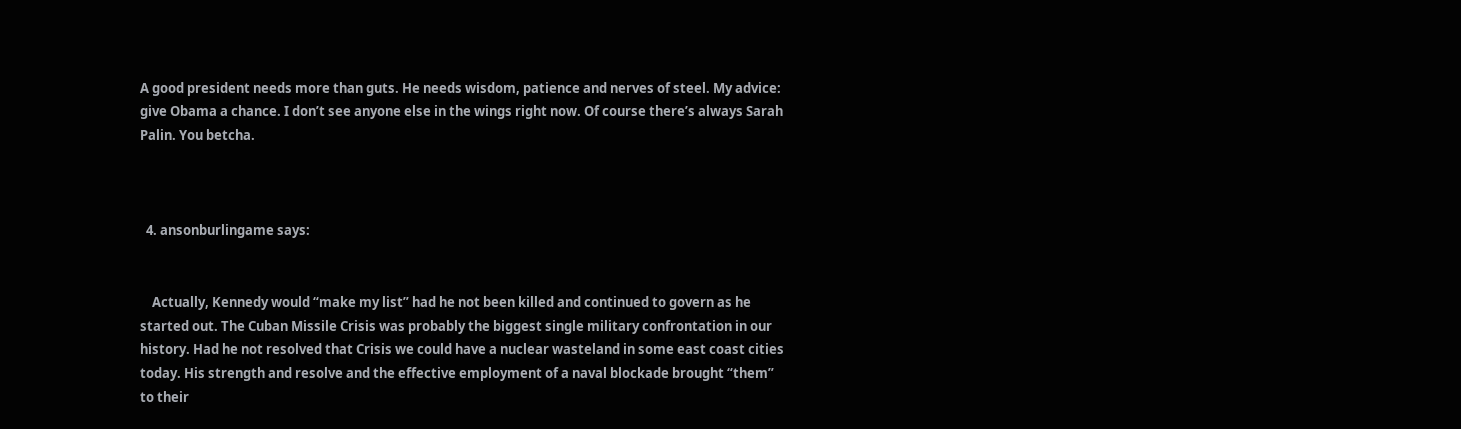A good president needs more than guts. He needs wisdom, patience and nerves of steel. My advice: give Obama a chance. I don’t see anyone else in the wings right now. Of course there’s always Sarah Palin. You betcha.



  4. ansonburlingame says:


    Actually, Kennedy would “make my list” had he not been killed and continued to govern as he started out. The Cuban Missile Crisis was probably the biggest single military confrontation in our history. Had he not resolved that Crisis we could have a nuclear wasteland in some east coast cities today. His strength and resolve and the effective employment of a naval blockade brought “them” to their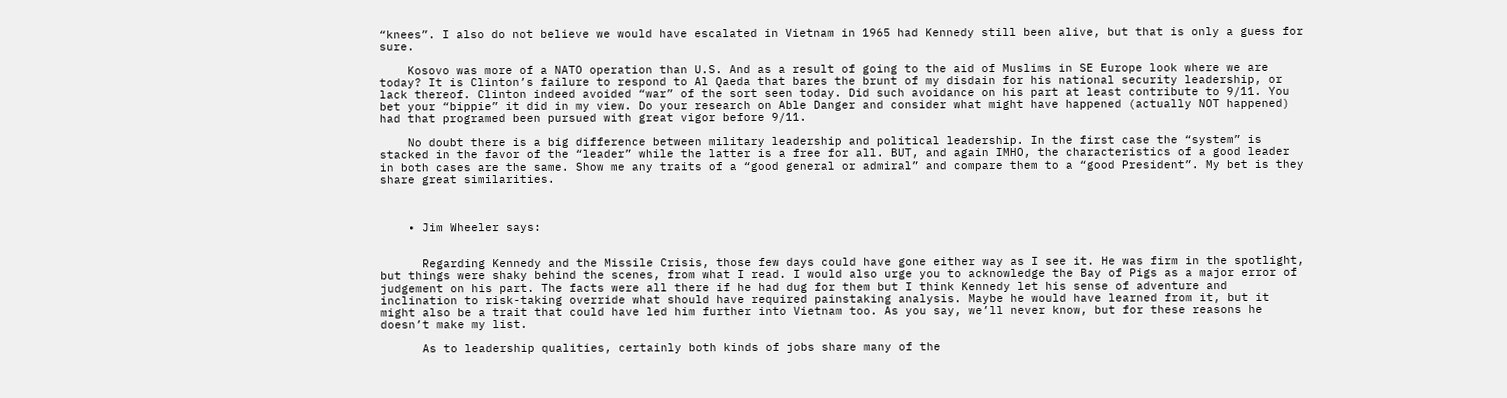“knees”. I also do not believe we would have escalated in Vietnam in 1965 had Kennedy still been alive, but that is only a guess for sure.

    Kosovo was more of a NATO operation than U.S. And as a result of going to the aid of Muslims in SE Europe look where we are today? It is Clinton’s failure to respond to Al Qaeda that bares the brunt of my disdain for his national security leadership, or lack thereof. Clinton indeed avoided “war” of the sort seen today. Did such avoidance on his part at least contribute to 9/11. You bet your “bippie” it did in my view. Do your research on Able Danger and consider what might have happened (actually NOT happened) had that programed been pursued with great vigor before 9/11.

    No doubt there is a big difference between military leadership and political leadership. In the first case the “system” is stacked in the favor of the “leader” while the latter is a free for all. BUT, and again IMHO, the characteristics of a good leader in both cases are the same. Show me any traits of a “good general or admiral” and compare them to a “good President”. My bet is they share great similarities.



    • Jim Wheeler says:


      Regarding Kennedy and the Missile Crisis, those few days could have gone either way as I see it. He was firm in the spotlight, but things were shaky behind the scenes, from what I read. I would also urge you to acknowledge the Bay of Pigs as a major error of judgement on his part. The facts were all there if he had dug for them but I think Kennedy let his sense of adventure and inclination to risk-taking override what should have required painstaking analysis. Maybe he would have learned from it, but it might also be a trait that could have led him further into Vietnam too. As you say, we’ll never know, but for these reasons he doesn’t make my list.

      As to leadership qualities, certainly both kinds of jobs share many of the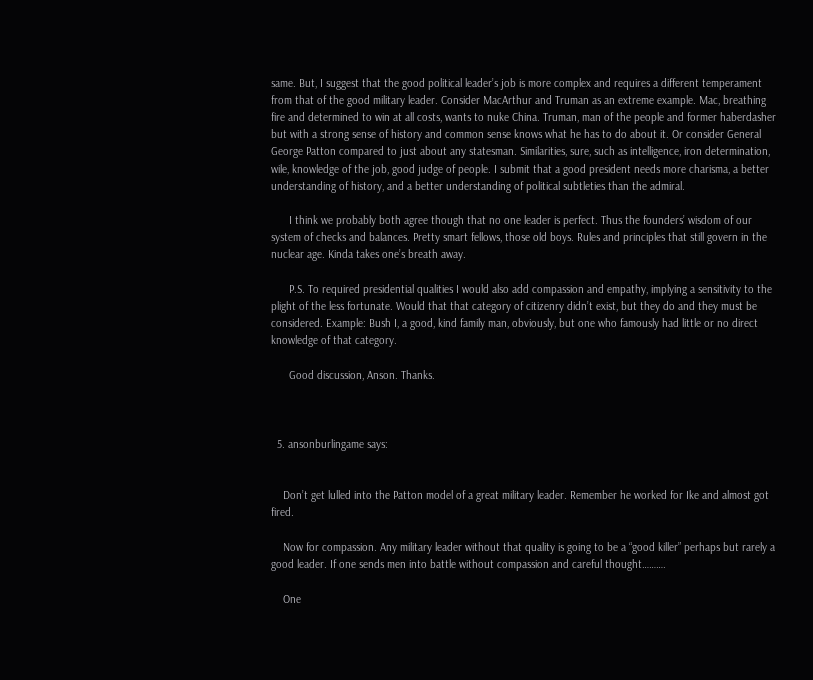same. But, I suggest that the good political leader’s job is more complex and requires a different temperament from that of the good military leader. Consider MacArthur and Truman as an extreme example. Mac, breathing fire and determined to win at all costs, wants to nuke China. Truman, man of the people and former haberdasher but with a strong sense of history and common sense knows what he has to do about it. Or consider General George Patton compared to just about any statesman. Similarities, sure, such as intelligence, iron determination, wile, knowledge of the job, good judge of people. I submit that a good president needs more charisma, a better understanding of history, and a better understanding of political subtleties than the admiral.

      I think we probably both agree though that no one leader is perfect. Thus the founders’ wisdom of our system of checks and balances. Pretty smart fellows, those old boys. Rules and principles that still govern in the nuclear age. Kinda takes one’s breath away.

      P.S. To required presidential qualities I would also add compassion and empathy, implying a sensitivity to the plight of the less fortunate. Would that that category of citizenry didn’t exist, but they do and they must be considered. Example: Bush I, a good, kind family man, obviously, but one who famously had little or no direct knowledge of that category.

      Good discussion, Anson. Thanks.



  5. ansonburlingame says:


    Don’t get lulled into the Patton model of a great military leader. Remember he worked for Ike and almost got fired.

    Now for compassion. Any military leader without that quality is going to be a “good killer” perhaps but rarely a good leader. If one sends men into battle without compassion and careful thought……….

    One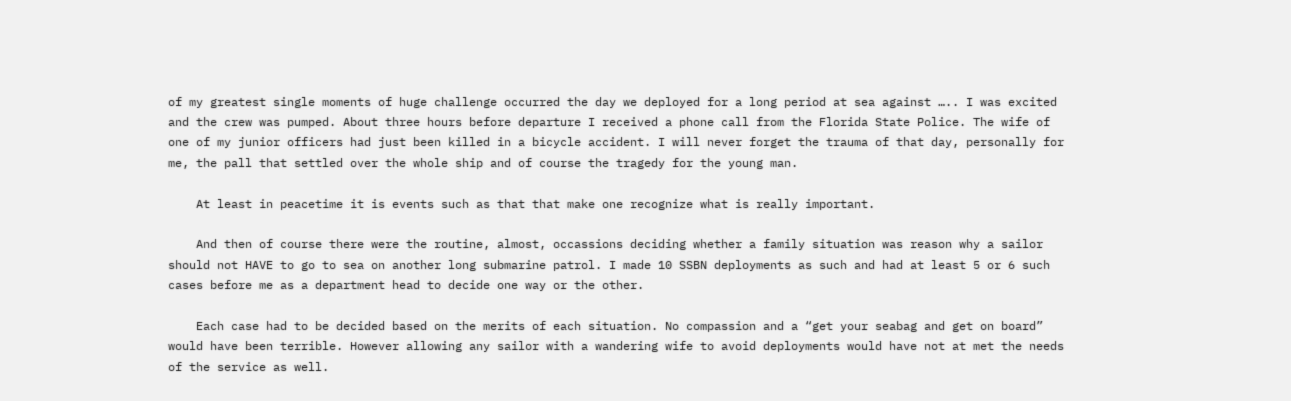of my greatest single moments of huge challenge occurred the day we deployed for a long period at sea against ….. I was excited and the crew was pumped. About three hours before departure I received a phone call from the Florida State Police. The wife of one of my junior officers had just been killed in a bicycle accident. I will never forget the trauma of that day, personally for me, the pall that settled over the whole ship and of course the tragedy for the young man.

    At least in peacetime it is events such as that that make one recognize what is really important.

    And then of course there were the routine, almost, occassions deciding whether a family situation was reason why a sailor should not HAVE to go to sea on another long submarine patrol. I made 10 SSBN deployments as such and had at least 5 or 6 such cases before me as a department head to decide one way or the other.

    Each case had to be decided based on the merits of each situation. No compassion and a “get your seabag and get on board” would have been terrible. However allowing any sailor with a wandering wife to avoid deployments would have not at met the needs of the service as well.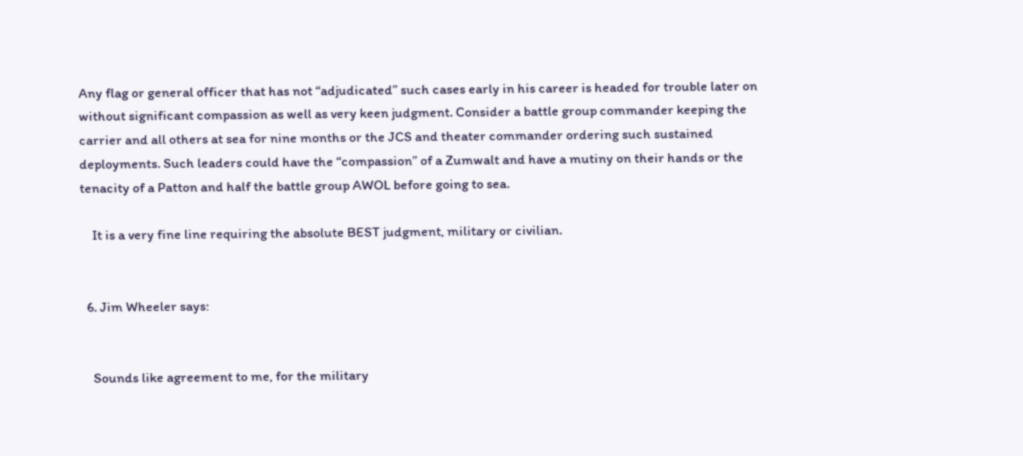Any flag or general officer that has not “adjudicated” such cases early in his career is headed for trouble later on without significant compassion as well as very keen judgment. Consider a battle group commander keeping the carrier and all others at sea for nine months or the JCS and theater commander ordering such sustained deployments. Such leaders could have the “compassion” of a Zumwalt and have a mutiny on their hands or the tenacity of a Patton and half the battle group AWOL before going to sea.

    It is a very fine line requiring the absolute BEST judgment, military or civilian.


  6. Jim Wheeler says:


    Sounds like agreement to me, for the military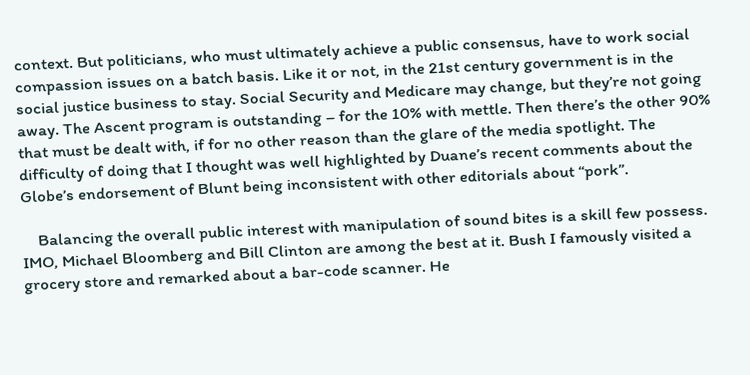context. But politicians, who must ultimately achieve a public consensus, have to work social compassion issues on a batch basis. Like it or not, in the 21st century government is in the social justice business to stay. Social Security and Medicare may change, but they’re not going away. The Ascent program is outstanding – for the 10% with mettle. Then there’s the other 90% that must be dealt with, if for no other reason than the glare of the media spotlight. The difficulty of doing that I thought was well highlighted by Duane’s recent comments about the Globe’s endorsement of Blunt being inconsistent with other editorials about “pork”.

    Balancing the overall public interest with manipulation of sound bites is a skill few possess. IMO, Michael Bloomberg and Bill Clinton are among the best at it. Bush I famously visited a grocery store and remarked about a bar-code scanner. He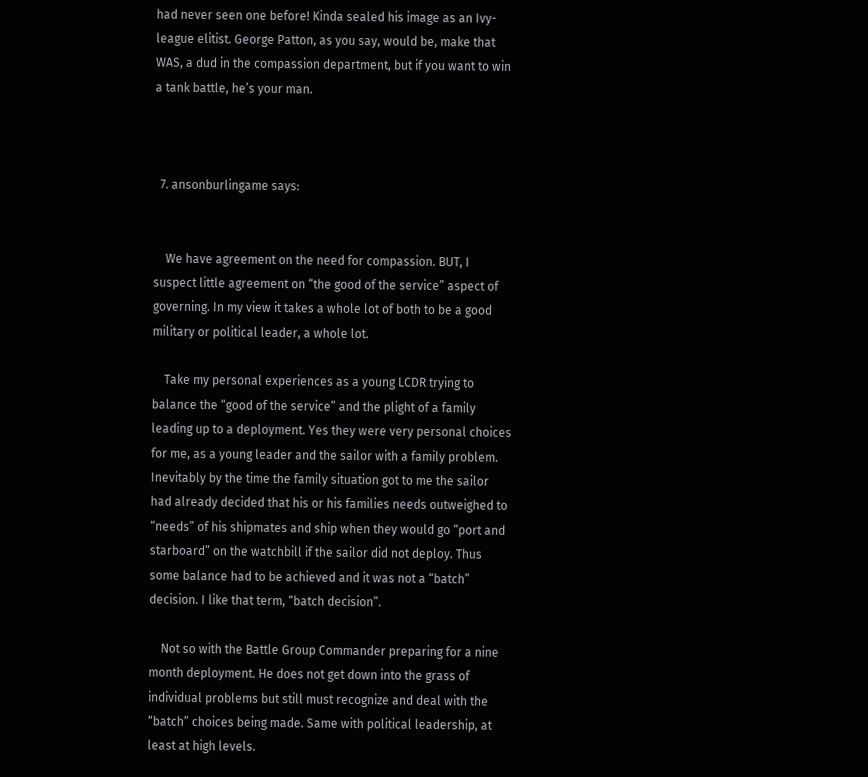had never seen one before! Kinda sealed his image as an Ivy-league elitist. George Patton, as you say, would be, make that WAS, a dud in the compassion department, but if you want to win a tank battle, he’s your man.



  7. ansonburlingame says:


    We have agreement on the need for compassion. BUT, I suspect little agreement on “the good of the service” aspect of governing. In my view it takes a whole lot of both to be a good military or political leader, a whole lot.

    Take my personal experiences as a young LCDR trying to balance the “good of the service” and the plight of a family leading up to a deployment. Yes they were very personal choices for me, as a young leader and the sailor with a family problem. Inevitably by the time the family situation got to me the sailor had already decided that his or his families needs outweighed to “needs” of his shipmates and ship when they would go “port and starboard” on the watchbill if the sailor did not deploy. Thus some balance had to be achieved and it was not a “batch” decision. I like that term, “batch decision”.

    Not so with the Battle Group Commander preparing for a nine month deployment. He does not get down into the grass of individual problems but still must recognize and deal with the “batch” choices being made. Same with political leadership, at least at high levels.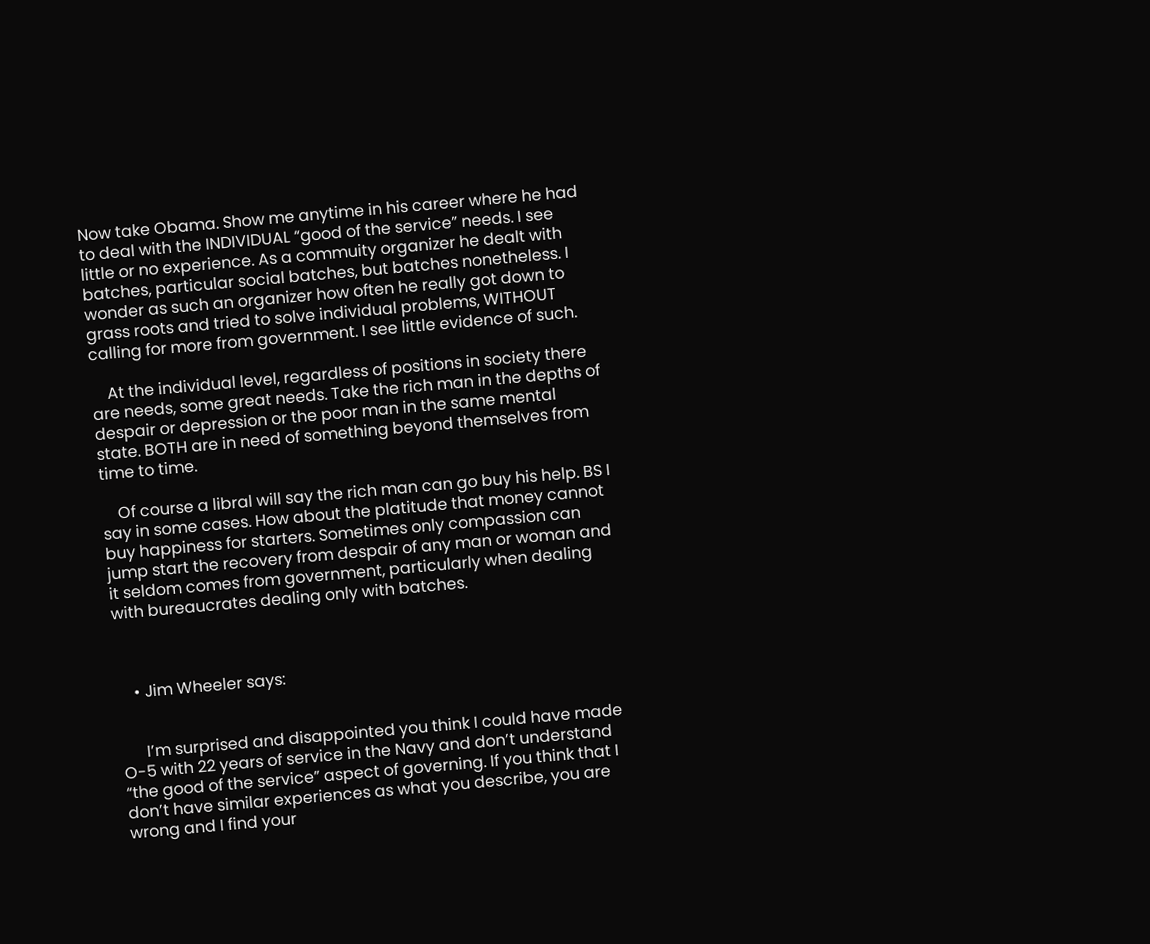Now take Obama. Show me anytime in his career where he had to deal with the INDIVIDUAL “good of the service” needs. I see little or no experience. As a commuity organizer he dealt with batches, particular social batches, but batches nonetheless. I wonder as such an organizer how often he really got down to grass roots and tried to solve individual problems, WITHOUT calling for more from government. I see little evidence of such.

    At the individual level, regardless of positions in society there are needs, some great needs. Take the rich man in the depths of despair or depression or the poor man in the same mental state. BOTH are in need of something beyond themselves from time to time.

    Of course a libral will say the rich man can go buy his help. BS I say in some cases. How about the platitude that money cannot buy happiness for starters. Sometimes only compassion can jump start the recovery from despair of any man or woman and it seldom comes from government, particularly when dealing with bureaucrates dealing only with batches.



    • Jim Wheeler says:


      I’m surprised and disappointed you think I could have made O-5 with 22 years of service in the Navy and don’t understand “the good of the service” aspect of governing. If you think that I don’t have similar experiences as what you describe, you are wrong and I find your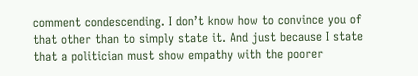comment condescending. I don’t know how to convince you of that other than to simply state it. And just because I state that a politician must show empathy with the poorer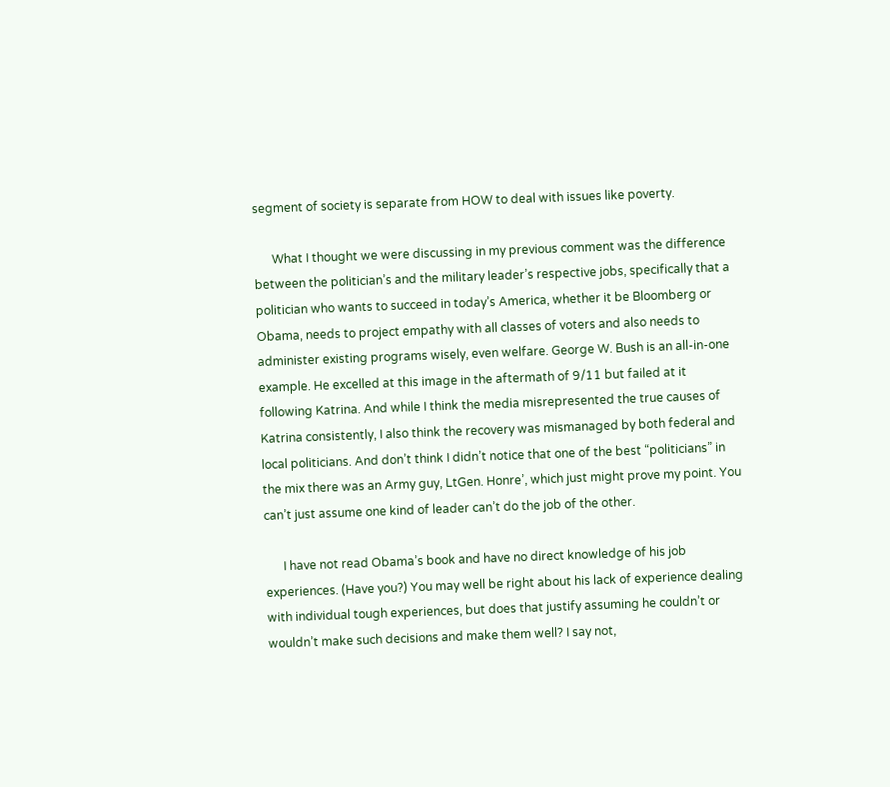segment of society is separate from HOW to deal with issues like poverty.

      What I thought we were discussing in my previous comment was the difference between the politician’s and the military leader’s respective jobs, specifically that a politician who wants to succeed in today’s America, whether it be Bloomberg or Obama, needs to project empathy with all classes of voters and also needs to administer existing programs wisely, even welfare. George W. Bush is an all-in-one example. He excelled at this image in the aftermath of 9/11 but failed at it following Katrina. And while I think the media misrepresented the true causes of Katrina consistently, I also think the recovery was mismanaged by both federal and local politicians. And don’t think I didn’t notice that one of the best “politicians” in the mix there was an Army guy, LtGen. Honre’, which just might prove my point. You can’t just assume one kind of leader can’t do the job of the other.

      I have not read Obama’s book and have no direct knowledge of his job experiences. (Have you?) You may well be right about his lack of experience dealing with individual tough experiences, but does that justify assuming he couldn’t or wouldn’t make such decisions and make them well? I say not,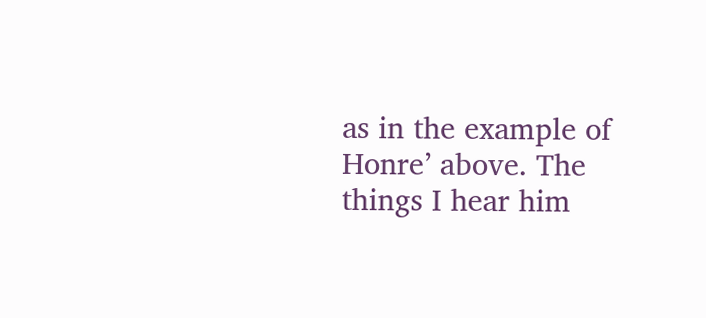as in the example of Honre’ above. The things I hear him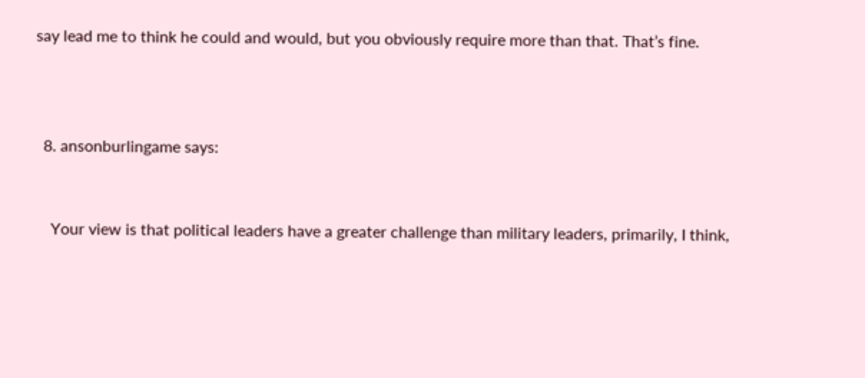say lead me to think he could and would, but you obviously require more than that. That’s fine.



  8. ansonburlingame says:


    Your view is that political leaders have a greater challenge than military leaders, primarily, I think,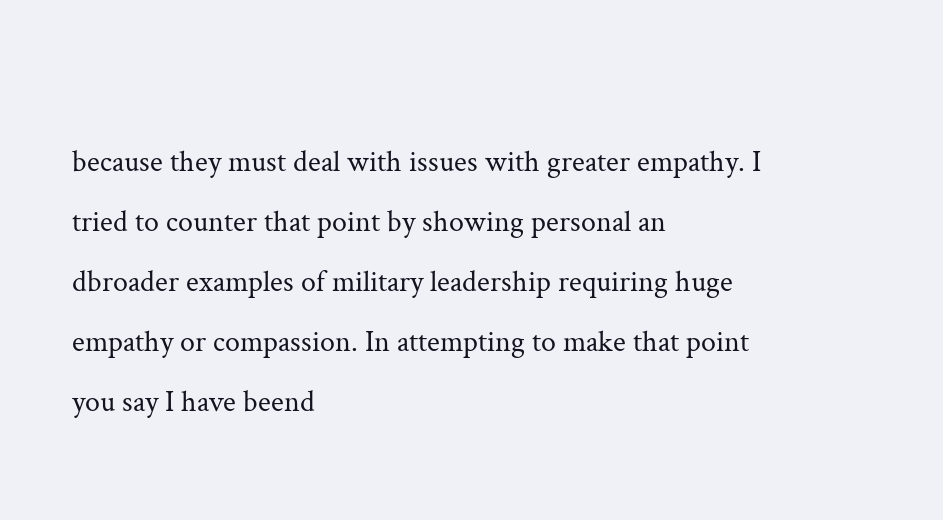because they must deal with issues with greater empathy. I tried to counter that point by showing personal an dbroader examples of military leadership requiring huge empathy or compassion. In attempting to make that point you say I have beend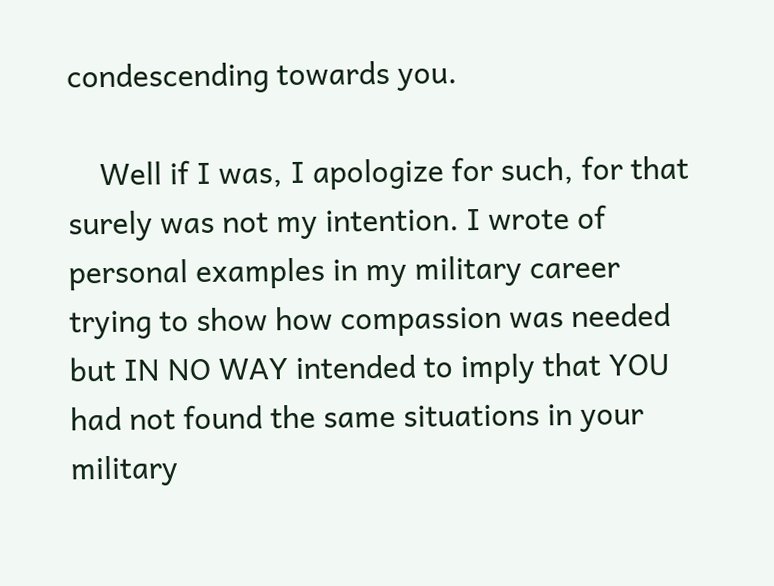condescending towards you.

    Well if I was, I apologize for such, for that surely was not my intention. I wrote of personal examples in my military career trying to show how compassion was needed but IN NO WAY intended to imply that YOU had not found the same situations in your military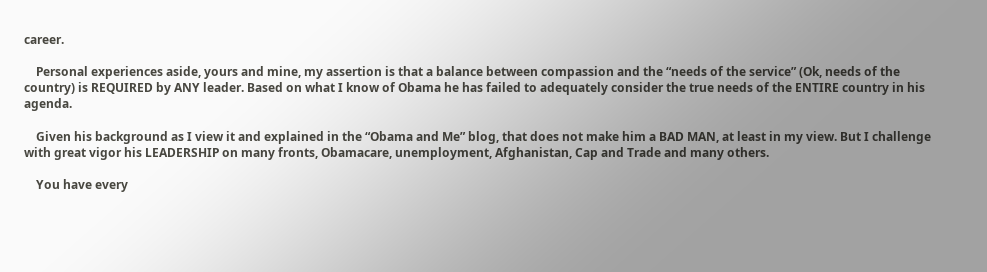career.

    Personal experiences aside, yours and mine, my assertion is that a balance between compassion and the “needs of the service” (Ok, needs of the country) is REQUIRED by ANY leader. Based on what I know of Obama he has failed to adequately consider the true needs of the ENTIRE country in his agenda.

    Given his background as I view it and explained in the “Obama and Me” blog, that does not make him a BAD MAN, at least in my view. But I challenge with great vigor his LEADERSHIP on many fronts, Obamacare, unemployment, Afghanistan, Cap and Trade and many others.

    You have every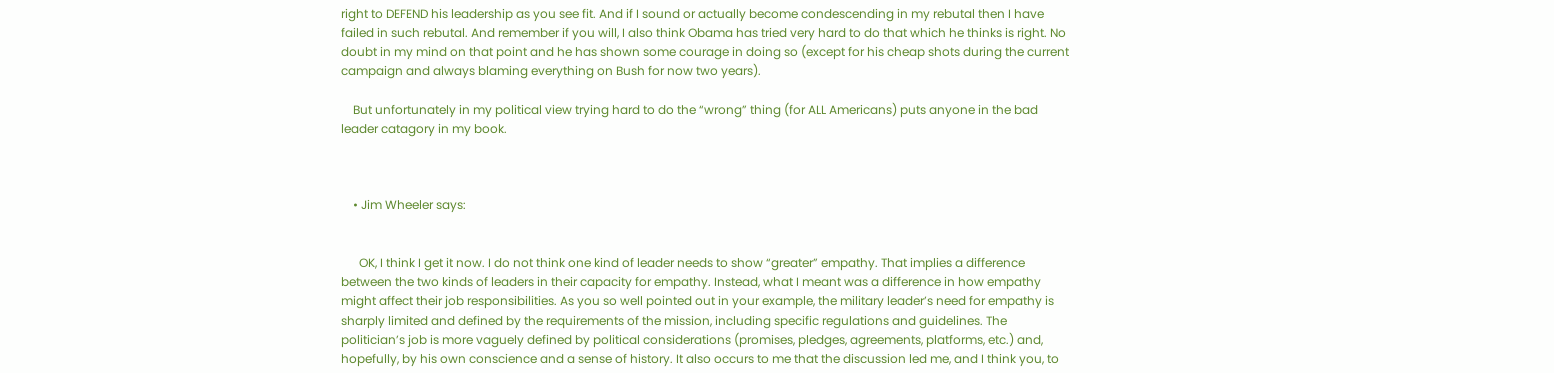right to DEFEND his leadership as you see fit. And if I sound or actually become condescending in my rebutal then I have failed in such rebutal. And remember if you will, I also think Obama has tried very hard to do that which he thinks is right. No doubt in my mind on that point and he has shown some courage in doing so (except for his cheap shots during the current campaign and always blaming everything on Bush for now two years).

    But unfortunately in my political view trying hard to do the “wrong” thing (for ALL Americans) puts anyone in the bad leader catagory in my book.



    • Jim Wheeler says:


      OK, I think I get it now. I do not think one kind of leader needs to show “greater” empathy. That implies a difference between the two kinds of leaders in their capacity for empathy. Instead, what I meant was a difference in how empathy might affect their job responsibilities. As you so well pointed out in your example, the military leader’s need for empathy is sharply limited and defined by the requirements of the mission, including specific regulations and guidelines. The politician’s job is more vaguely defined by political considerations (promises, pledges, agreements, platforms, etc.) and, hopefully, by his own conscience and a sense of history. It also occurs to me that the discussion led me, and I think you, to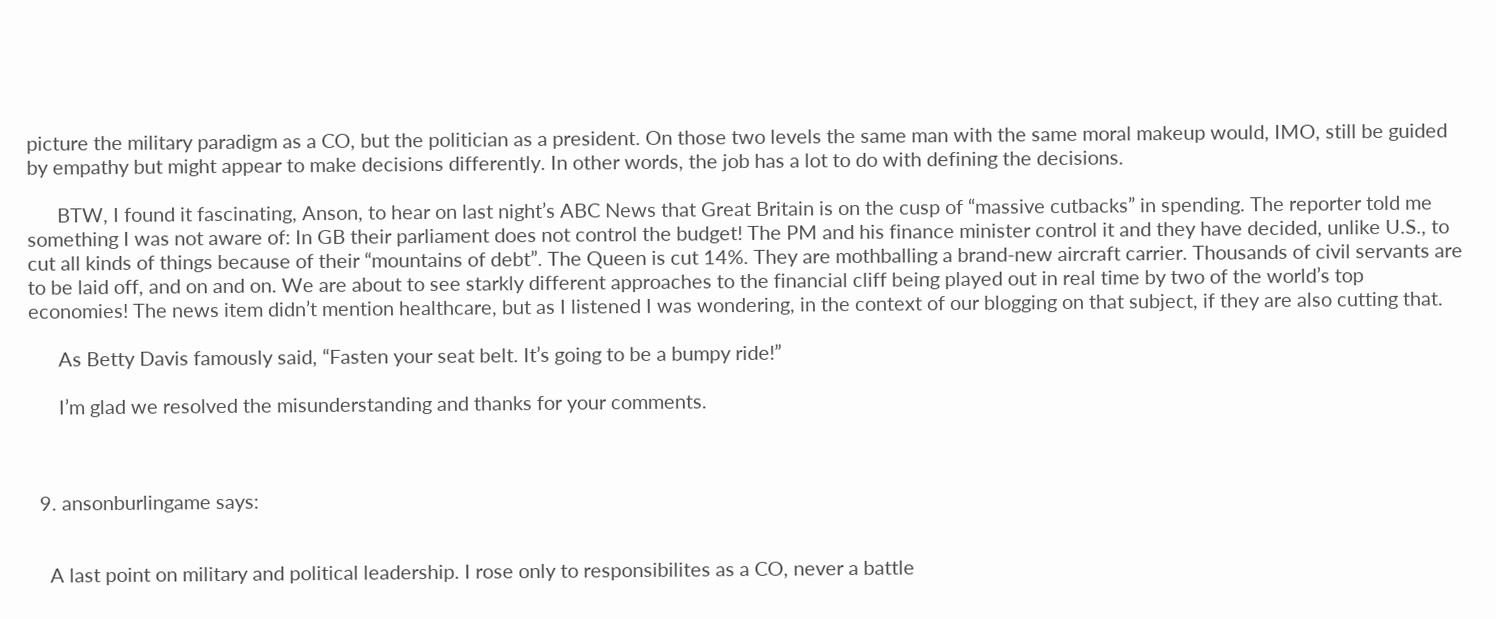picture the military paradigm as a CO, but the politician as a president. On those two levels the same man with the same moral makeup would, IMO, still be guided by empathy but might appear to make decisions differently. In other words, the job has a lot to do with defining the decisions.

      BTW, I found it fascinating, Anson, to hear on last night’s ABC News that Great Britain is on the cusp of “massive cutbacks” in spending. The reporter told me something I was not aware of: In GB their parliament does not control the budget! The PM and his finance minister control it and they have decided, unlike U.S., to cut all kinds of things because of their “mountains of debt”. The Queen is cut 14%. They are mothballing a brand-new aircraft carrier. Thousands of civil servants are to be laid off, and on and on. We are about to see starkly different approaches to the financial cliff being played out in real time by two of the world’s top economies! The news item didn’t mention healthcare, but as I listened I was wondering, in the context of our blogging on that subject, if they are also cutting that.

      As Betty Davis famously said, “Fasten your seat belt. It’s going to be a bumpy ride!”

      I’m glad we resolved the misunderstanding and thanks for your comments.



  9. ansonburlingame says:


    A last point on military and political leadership. I rose only to responsibilites as a CO, never a battle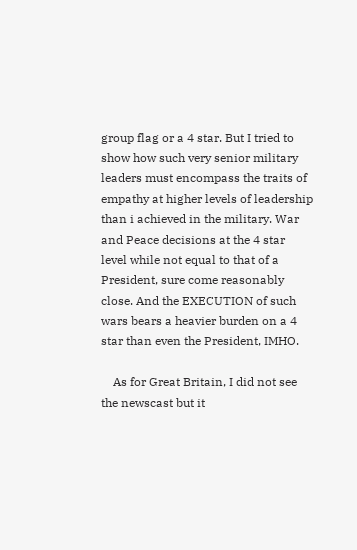group flag or a 4 star. But I tried to show how such very senior military leaders must encompass the traits of empathy at higher levels of leadership than i achieved in the military. War and Peace decisions at the 4 star level while not equal to that of a President, sure come reasonably close. And the EXECUTION of such wars bears a heavier burden on a 4 star than even the President, IMHO.

    As for Great Britain, I did not see the newscast but it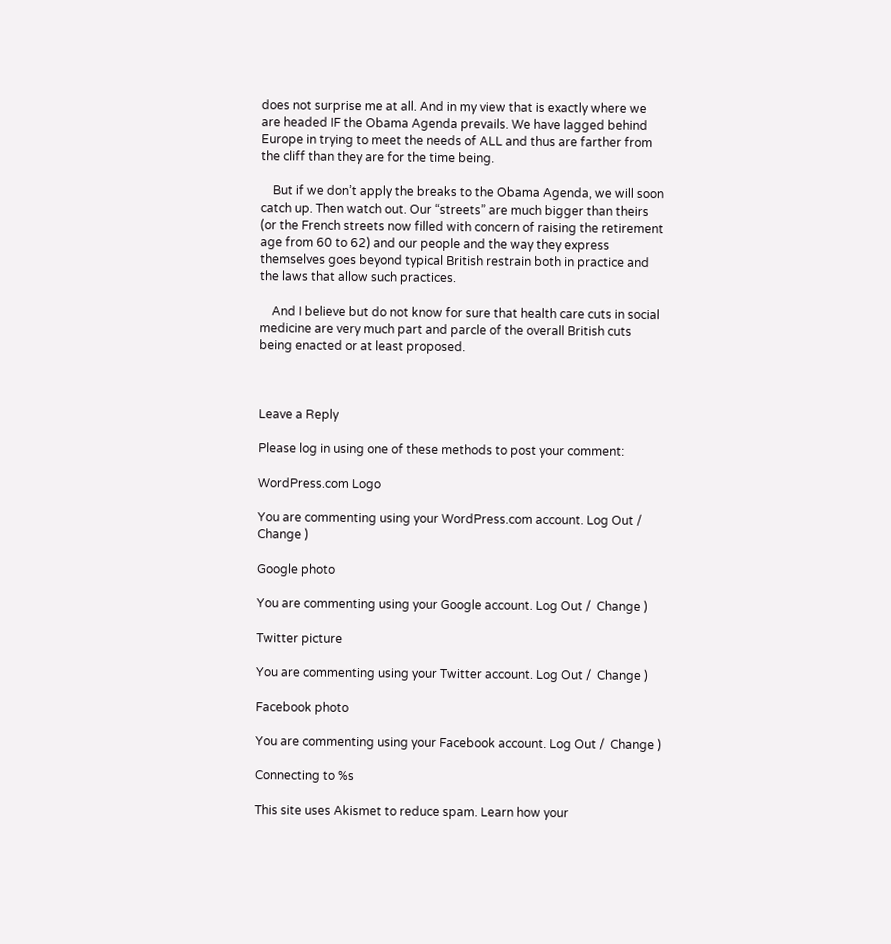does not surprise me at all. And in my view that is exactly where we are headed IF the Obama Agenda prevails. We have lagged behind Europe in trying to meet the needs of ALL and thus are farther from the cliff than they are for the time being.

    But if we don’t apply the breaks to the Obama Agenda, we will soon catch up. Then watch out. Our “streets” are much bigger than theirs (or the French streets now filled with concern of raising the retirement age from 60 to 62) and our people and the way they express themselves goes beyond typical British restrain both in practice and the laws that allow such practices.

    And I believe but do not know for sure that health care cuts in social medicine are very much part and parcle of the overall British cuts being enacted or at least proposed.



Leave a Reply

Please log in using one of these methods to post your comment:

WordPress.com Logo

You are commenting using your WordPress.com account. Log Out /  Change )

Google photo

You are commenting using your Google account. Log Out /  Change )

Twitter picture

You are commenting using your Twitter account. Log Out /  Change )

Facebook photo

You are commenting using your Facebook account. Log Out /  Change )

Connecting to %s

This site uses Akismet to reduce spam. Learn how your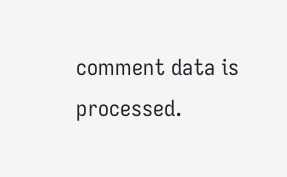comment data is processed.